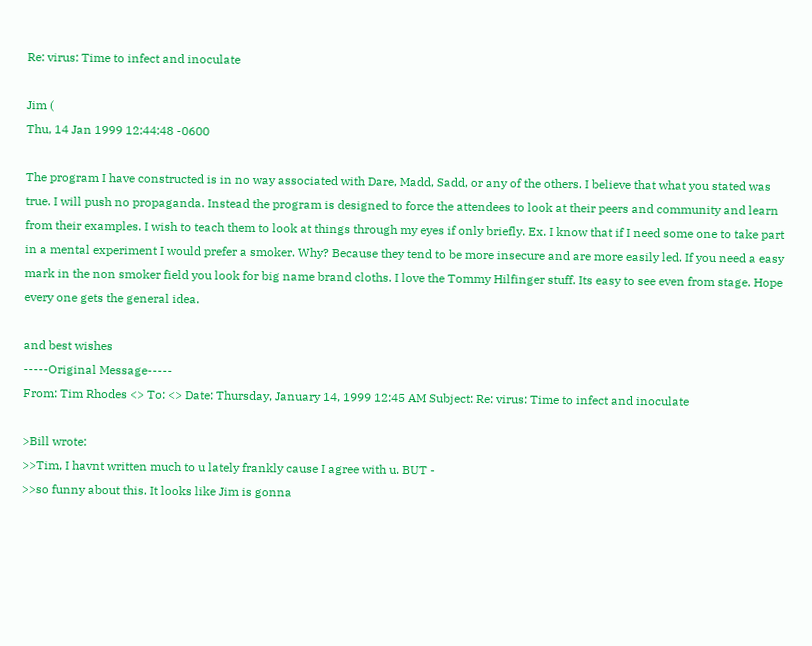Re: virus: Time to infect and inoculate

Jim (
Thu, 14 Jan 1999 12:44:48 -0600

The program I have constructed is in no way associated with Dare, Madd, Sadd, or any of the others. I believe that what you stated was true. I will push no propaganda. Instead the program is designed to force the attendees to look at their peers and community and learn from their examples. I wish to teach them to look at things through my eyes if only briefly. Ex. I know that if I need some one to take part in a mental experiment I would prefer a smoker. Why? Because they tend to be more insecure and are more easily led. If you need a easy mark in the non smoker field you look for big name brand cloths. I love the Tommy Hilfinger stuff. Its easy to see even from stage. Hope every one gets the general idea.

and best wishes
-----Original Message-----
From: Tim Rhodes <> To: <> Date: Thursday, January 14, 1999 12:45 AM Subject: Re: virus: Time to infect and inoculate

>Bill wrote:
>>Tim, I havnt written much to u lately frankly cause I agree with u. BUT -
>>so funny about this. It looks like Jim is gonna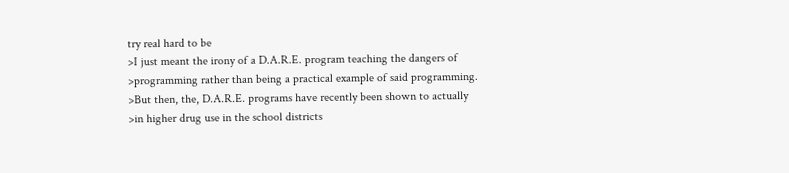try real hard to be
>I just meant the irony of a D.A.R.E. program teaching the dangers of
>programming rather than being a practical example of said programming.
>But then, the, D.A.R.E. programs have recently been shown to actually
>in higher drug use in the school districts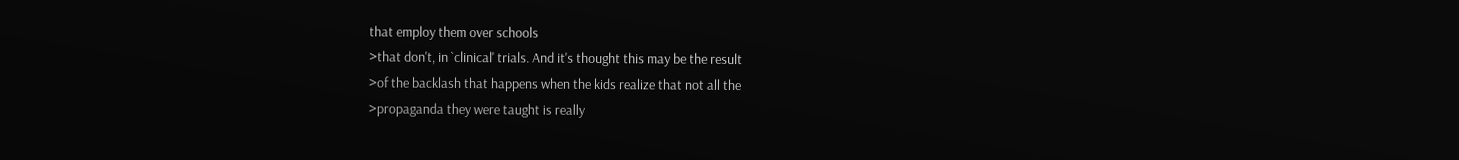that employ them over schools
>that don't, in `clinical' trials. And it's thought this may be the result
>of the backlash that happens when the kids realize that not all the
>propaganda they were taught is really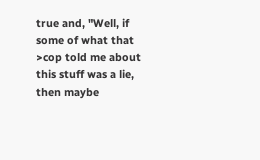true and, "Well, if some of what that
>cop told me about this stuff was a lie, then maybe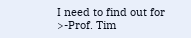I need to find out for
>-Prof. Tim